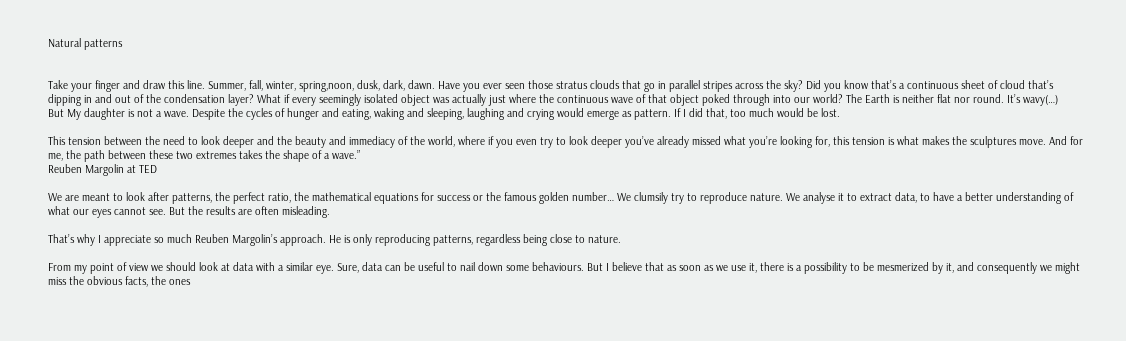Natural patterns


Take your finger and draw this line. Summer, fall, winter, spring,noon, dusk, dark, dawn. Have you ever seen those stratus clouds that go in parallel stripes across the sky? Did you know that’s a continuous sheet of cloud that’s dipping in and out of the condensation layer? What if every seemingly isolated object was actually just where the continuous wave of that object poked through into our world? The Earth is neither flat nor round. It’s wavy(…)
But My daughter is not a wave. Despite the cycles of hunger and eating, waking and sleeping, laughing and crying would emerge as pattern. If I did that, too much would be lost.

This tension between the need to look deeper and the beauty and immediacy of the world, where if you even try to look deeper you’ve already missed what you’re looking for, this tension is what makes the sculptures move. And for me, the path between these two extremes takes the shape of a wave.”
Reuben Margolin at TED

We are meant to look after patterns, the perfect ratio, the mathematical equations for success or the famous golden number… We clumsily try to reproduce nature. We analyse it to extract data, to have a better understanding of what our eyes cannot see. But the results are often misleading.

That’s why I appreciate so much Reuben Margolin’s approach. He is only reproducing patterns, regardless being close to nature.

From my point of view we should look at data with a similar eye. Sure, data can be useful to nail down some behaviours. But I believe that as soon as we use it, there is a possibility to be mesmerized by it, and consequently we might miss the obvious facts, the ones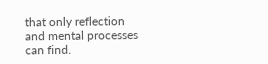that only reflection and mental processes can find.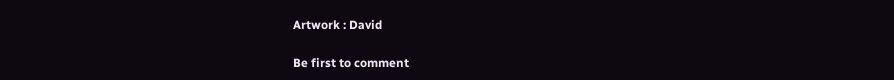Artwork : David

Be first to comment